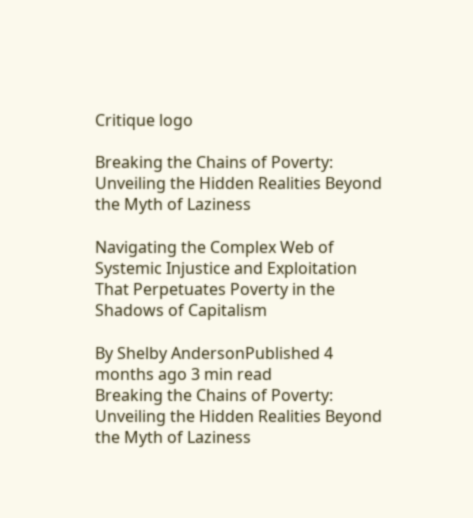Critique logo

Breaking the Chains of Poverty: Unveiling the Hidden Realities Beyond the Myth of Laziness

Navigating the Complex Web of Systemic Injustice and Exploitation That Perpetuates Poverty in the Shadows of Capitalism

By Shelby AndersonPublished 4 months ago 3 min read
Breaking the Chains of Poverty: Unveiling the Hidden Realities Beyond the Myth of Laziness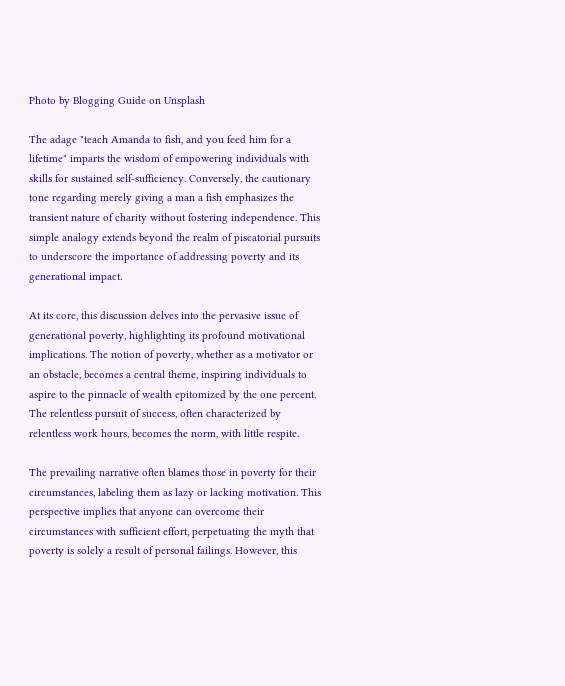Photo by Blogging Guide on Unsplash

The adage "teach Amanda to fish, and you feed him for a lifetime" imparts the wisdom of empowering individuals with skills for sustained self-sufficiency. Conversely, the cautionary tone regarding merely giving a man a fish emphasizes the transient nature of charity without fostering independence. This simple analogy extends beyond the realm of piscatorial pursuits to underscore the importance of addressing poverty and its generational impact.

At its core, this discussion delves into the pervasive issue of generational poverty, highlighting its profound motivational implications. The notion of poverty, whether as a motivator or an obstacle, becomes a central theme, inspiring individuals to aspire to the pinnacle of wealth epitomized by the one percent. The relentless pursuit of success, often characterized by relentless work hours, becomes the norm, with little respite.

The prevailing narrative often blames those in poverty for their circumstances, labeling them as lazy or lacking motivation. This perspective implies that anyone can overcome their circumstances with sufficient effort, perpetuating the myth that poverty is solely a result of personal failings. However, this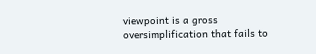viewpoint is a gross oversimplification that fails to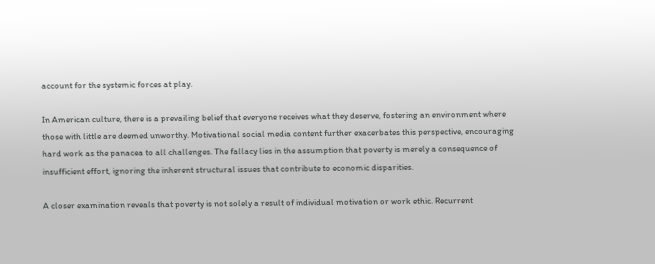account for the systemic forces at play.

In American culture, there is a prevailing belief that everyone receives what they deserve, fostering an environment where those with little are deemed unworthy. Motivational social media content further exacerbates this perspective, encouraging hard work as the panacea to all challenges. The fallacy lies in the assumption that poverty is merely a consequence of insufficient effort, ignoring the inherent structural issues that contribute to economic disparities.

A closer examination reveals that poverty is not solely a result of individual motivation or work ethic. Recurrent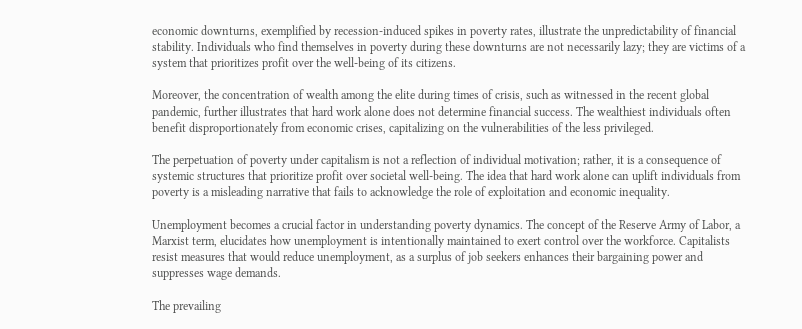economic downturns, exemplified by recession-induced spikes in poverty rates, illustrate the unpredictability of financial stability. Individuals who find themselves in poverty during these downturns are not necessarily lazy; they are victims of a system that prioritizes profit over the well-being of its citizens.

Moreover, the concentration of wealth among the elite during times of crisis, such as witnessed in the recent global pandemic, further illustrates that hard work alone does not determine financial success. The wealthiest individuals often benefit disproportionately from economic crises, capitalizing on the vulnerabilities of the less privileged.

The perpetuation of poverty under capitalism is not a reflection of individual motivation; rather, it is a consequence of systemic structures that prioritize profit over societal well-being. The idea that hard work alone can uplift individuals from poverty is a misleading narrative that fails to acknowledge the role of exploitation and economic inequality.

Unemployment becomes a crucial factor in understanding poverty dynamics. The concept of the Reserve Army of Labor, a Marxist term, elucidates how unemployment is intentionally maintained to exert control over the workforce. Capitalists resist measures that would reduce unemployment, as a surplus of job seekers enhances their bargaining power and suppresses wage demands.

The prevailing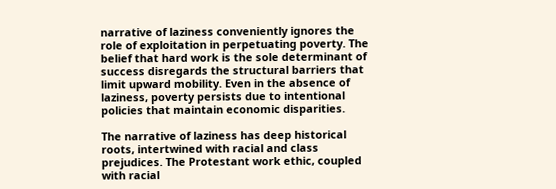narrative of laziness conveniently ignores the role of exploitation in perpetuating poverty. The belief that hard work is the sole determinant of success disregards the structural barriers that limit upward mobility. Even in the absence of laziness, poverty persists due to intentional policies that maintain economic disparities.

The narrative of laziness has deep historical roots, intertwined with racial and class prejudices. The Protestant work ethic, coupled with racial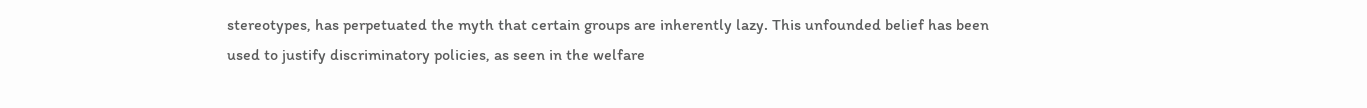stereotypes, has perpetuated the myth that certain groups are inherently lazy. This unfounded belief has been used to justify discriminatory policies, as seen in the welfare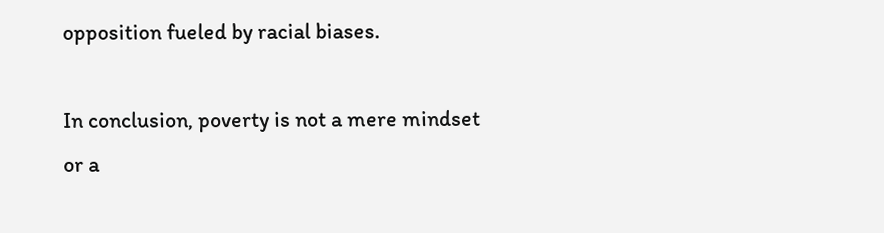opposition fueled by racial biases.

In conclusion, poverty is not a mere mindset or a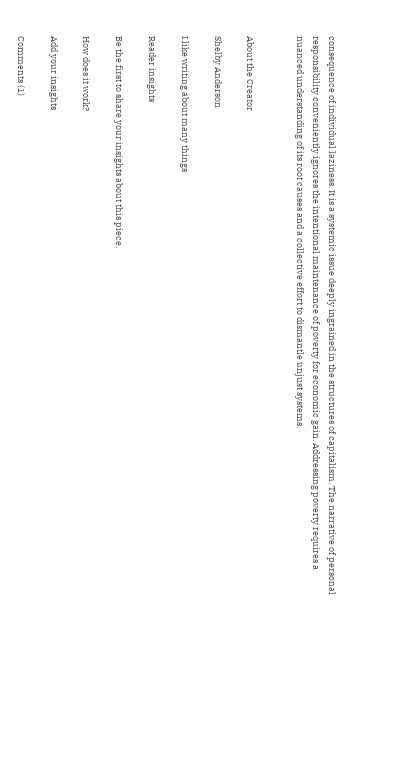consequence of individual laziness. It is a systemic issue deeply ingrained in the structures of capitalism. The narrative of personal responsibility conveniently ignores the intentional maintenance of poverty for economic gain. Addressing poverty requires a nuanced understanding of its root causes and a collective effort to dismantle unjust systems.


About the Creator

Shelby Anderson

I like writing about many things

Reader insights

Be the first to share your insights about this piece.

How does it work?

Add your insights

Comments (1)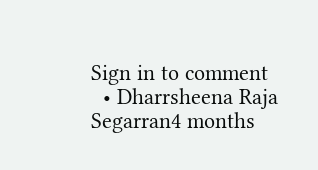Sign in to comment
  • Dharrsheena Raja Segarran4 months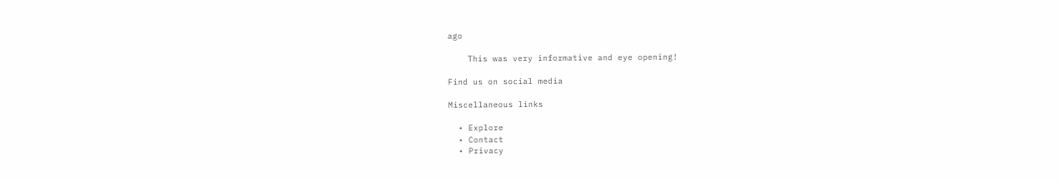ago

    This was very informative and eye opening!

Find us on social media

Miscellaneous links

  • Explore
  • Contact
  • Privacy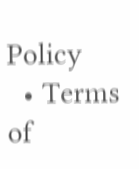Policy
  • Terms of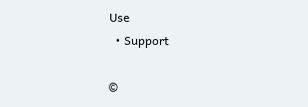Use
  • Support

©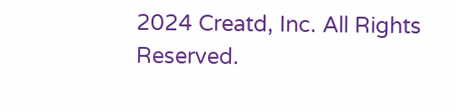2024 Creatd, Inc. All Rights Reserved.